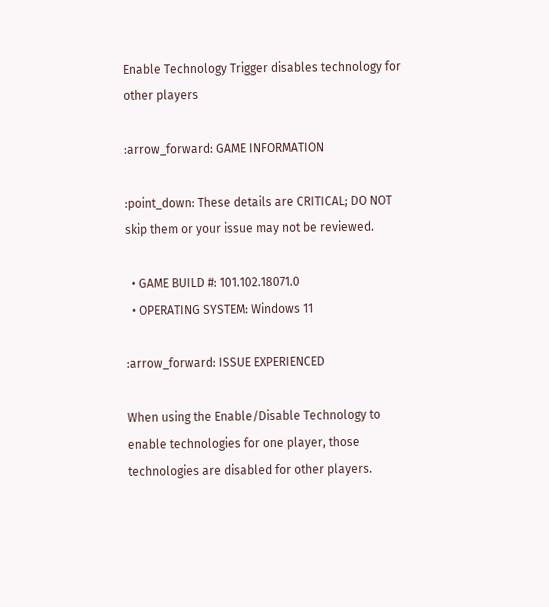Enable Technology Trigger disables technology for other players

:arrow_forward: GAME INFORMATION

:point_down: These details are CRITICAL; DO NOT skip them or your issue may not be reviewed.

  • GAME BUILD #: 101.102.18071.0
  • OPERATING SYSTEM: Windows 11

:arrow_forward: ISSUE EXPERIENCED

When using the Enable/Disable Technology to enable technologies for one player, those technologies are disabled for other players.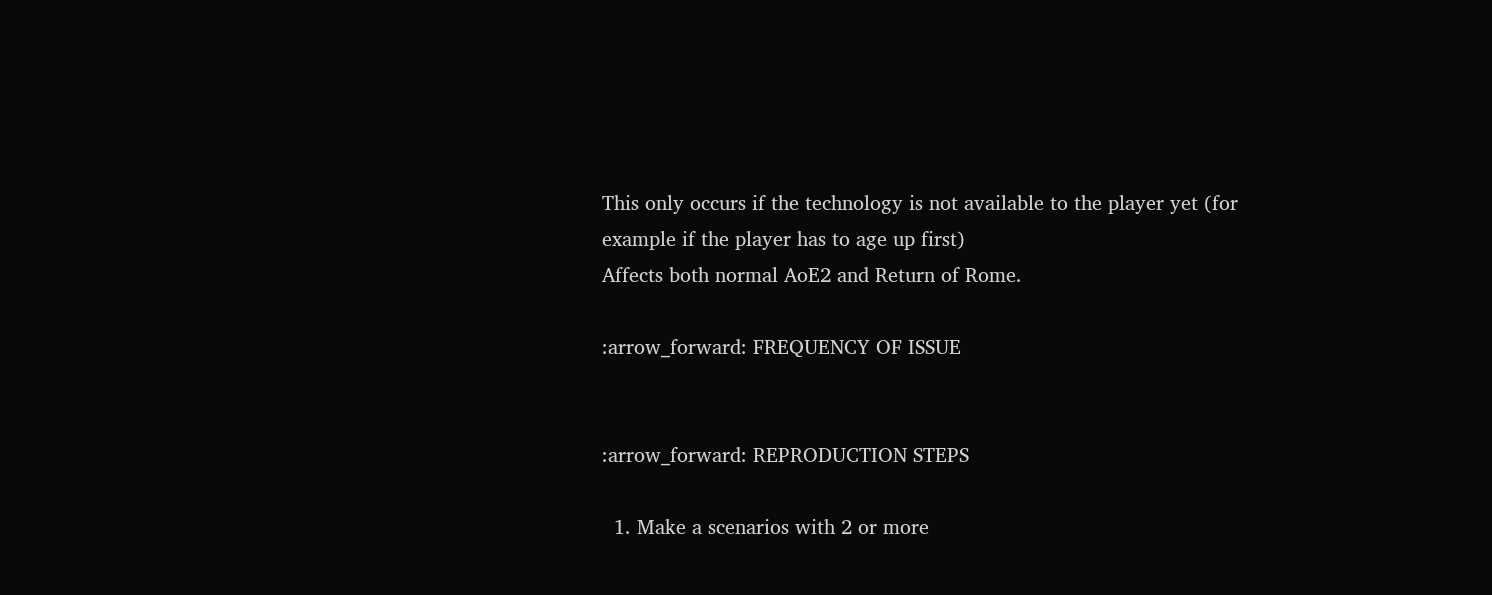This only occurs if the technology is not available to the player yet (for example if the player has to age up first)
Affects both normal AoE2 and Return of Rome.

:arrow_forward: FREQUENCY OF ISSUE


:arrow_forward: REPRODUCTION STEPS

  1. Make a scenarios with 2 or more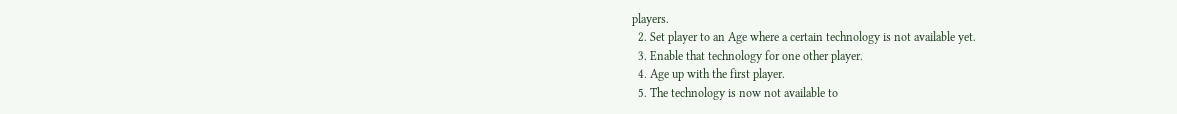players.
  2. Set player to an Age where a certain technology is not available yet.
  3. Enable that technology for one other player.
  4. Age up with the first player.
  5. The technology is now not available to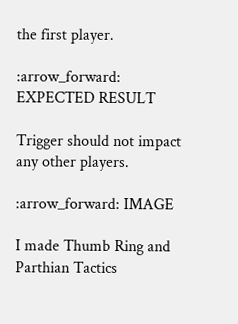the first player.

:arrow_forward: EXPECTED RESULT

Trigger should not impact any other players.

:arrow_forward: IMAGE

I made Thumb Ring and Parthian Tactics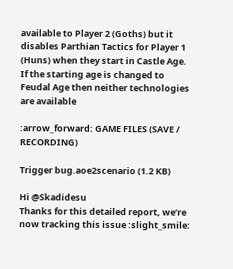available to Player 2 (Goths) but it disables Parthian Tactics for Player 1 (Huns) when they start in Castle Age.
If the starting age is changed to Feudal Age then neither technologies are available

:arrow_forward: GAME FILES (SAVE / RECORDING)

Trigger bug.aoe2scenario (1.2 KB)

Hi @Skadidesu
Thanks for this detailed report, we’re now tracking this issue :slight_smile: